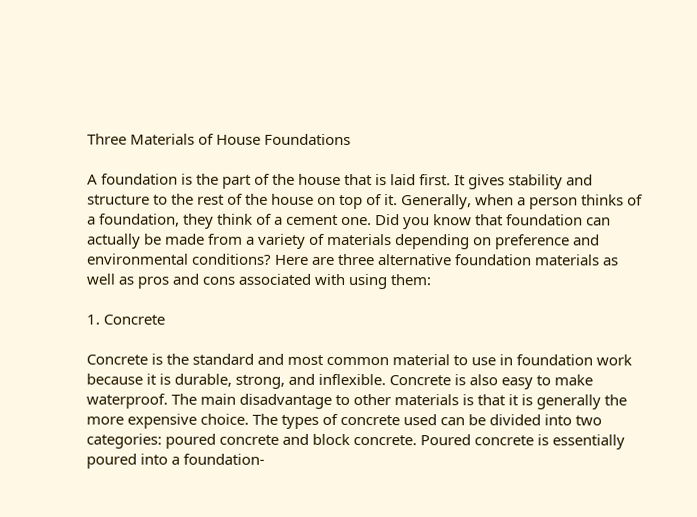Three Materials of House Foundations

A foundation is the part of the house that is laid first. It gives stability and structure to the rest of the house on top of it. Generally, when a person thinks of a foundation, they think of a cement one. Did you know that foundation can actually be made from a variety of materials depending on preference and environmental conditions? Here are three alternative foundation materials as well as pros and cons associated with using them:

1. Concrete

Concrete is the standard and most common material to use in foundation work because it is durable, strong, and inflexible. Concrete is also easy to make waterproof. The main disadvantage to other materials is that it is generally the more expensive choice. The types of concrete used can be divided into two categories: poured concrete and block concrete. Poured concrete is essentially poured into a foundation-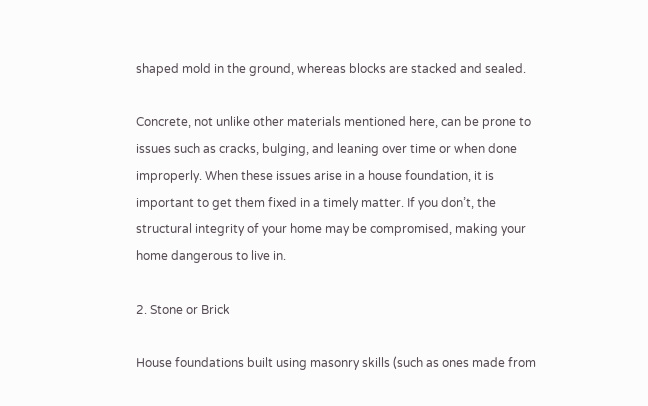shaped mold in the ground, whereas blocks are stacked and sealed.

Concrete, not unlike other materials mentioned here, can be prone to issues such as cracks, bulging, and leaning over time or when done improperly. When these issues arise in a house foundation, it is important to get them fixed in a timely matter. If you don’t, the structural integrity of your home may be compromised, making your home dangerous to live in.

2. Stone or Brick

House foundations built using masonry skills (such as ones made from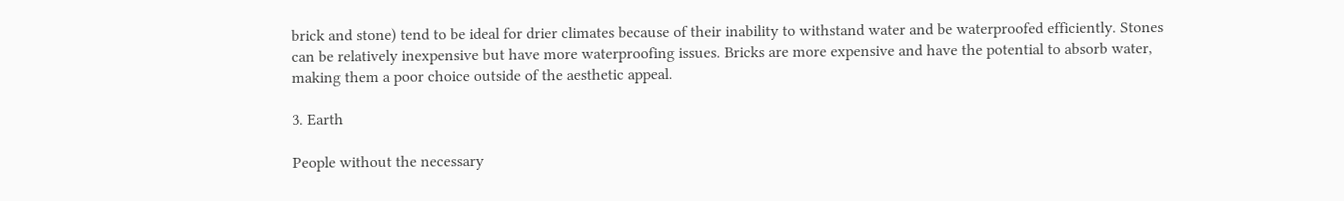brick and stone) tend to be ideal for drier climates because of their inability to withstand water and be waterproofed efficiently. Stones can be relatively inexpensive but have more waterproofing issues. Bricks are more expensive and have the potential to absorb water, making them a poor choice outside of the aesthetic appeal.

3. Earth

People without the necessary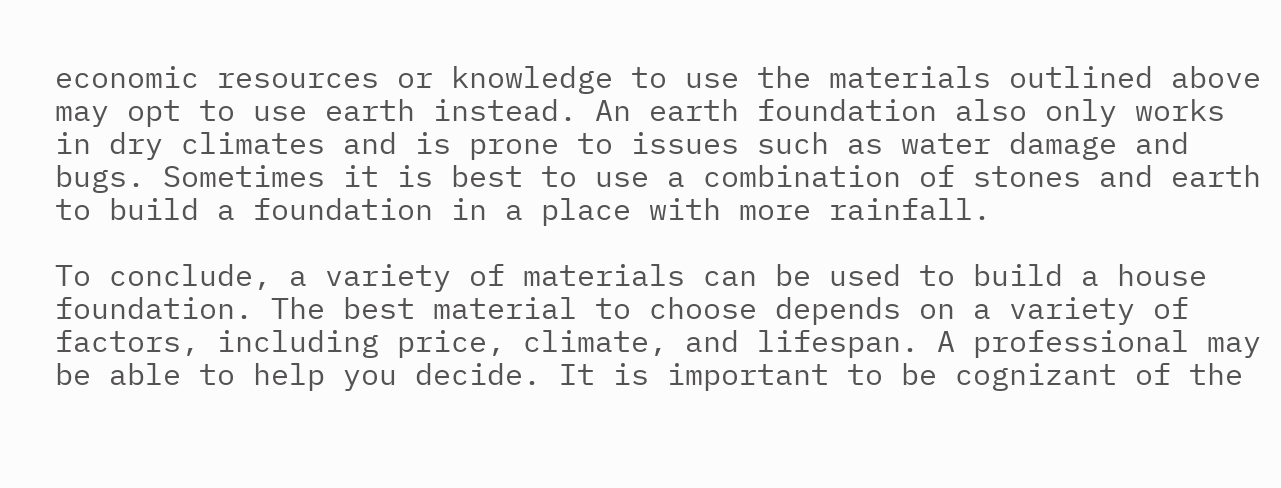economic resources or knowledge to use the materials outlined above may opt to use earth instead. An earth foundation also only works in dry climates and is prone to issues such as water damage and bugs. Sometimes it is best to use a combination of stones and earth to build a foundation in a place with more rainfall.

To conclude, a variety of materials can be used to build a house foundation. The best material to choose depends on a variety of factors, including price, climate, and lifespan. A professional may be able to help you decide. It is important to be cognizant of the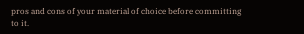pros and cons of your material of choice before committing to it.